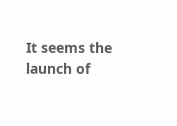It seems the launch of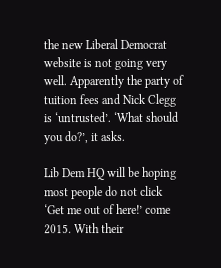the new Liberal Democrat website is not going very well. Apparently the party of tuition fees and Nick Clegg is ‘untrusted’. ‘What should you do?’, it asks.

Lib Dem HQ will be hoping most people do not click ‘Get me out of here!’ come 2015. With their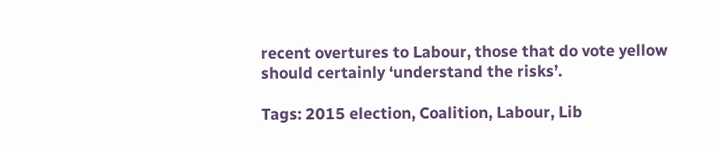recent overtures to Labour, those that do vote yellow should certainly ‘understand the risks’.

Tags: 2015 election, Coalition, Labour, Lib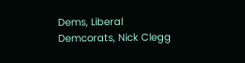Dems, Liberal Demcorats, Nick Clegg